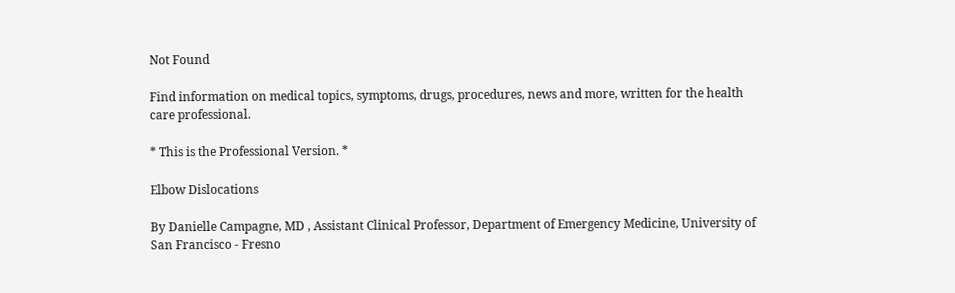Not Found

Find information on medical topics, symptoms, drugs, procedures, news and more, written for the health care professional.

* This is the Professional Version. *

Elbow Dislocations

By Danielle Campagne, MD , Assistant Clinical Professor, Department of Emergency Medicine, University of San Francisco - Fresno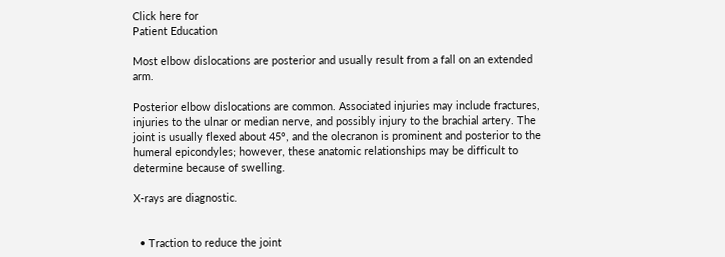Click here for
Patient Education

Most elbow dislocations are posterior and usually result from a fall on an extended arm.

Posterior elbow dislocations are common. Associated injuries may include fractures, injuries to the ulnar or median nerve, and possibly injury to the brachial artery. The joint is usually flexed about 45°, and the olecranon is prominent and posterior to the humeral epicondyles; however, these anatomic relationships may be difficult to determine because of swelling.

X-rays are diagnostic.


  • Traction to reduce the joint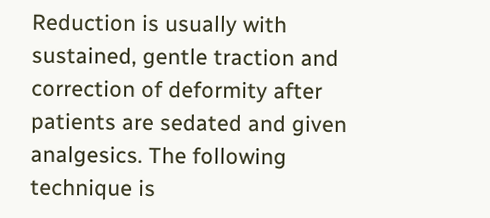Reduction is usually with sustained, gentle traction and correction of deformity after patients are sedated and given analgesics. The following technique is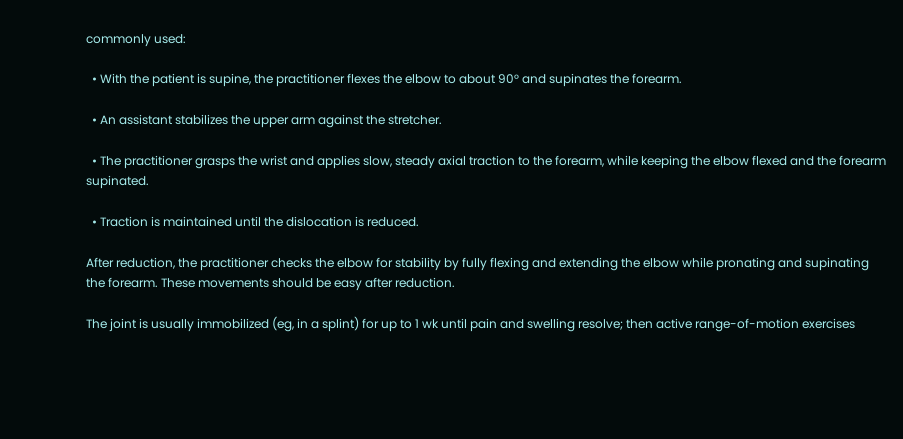commonly used:

  • With the patient is supine, the practitioner flexes the elbow to about 90° and supinates the forearm.

  • An assistant stabilizes the upper arm against the stretcher.

  • The practitioner grasps the wrist and applies slow, steady axial traction to the forearm, while keeping the elbow flexed and the forearm supinated.

  • Traction is maintained until the dislocation is reduced.

After reduction, the practitioner checks the elbow for stability by fully flexing and extending the elbow while pronating and supinating the forearm. These movements should be easy after reduction.

The joint is usually immobilized (eg, in a splint) for up to 1 wk until pain and swelling resolve; then active range-of-motion exercises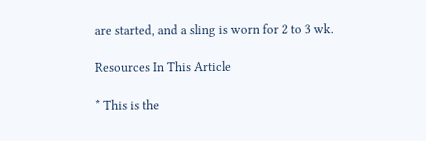are started, and a sling is worn for 2 to 3 wk.

Resources In This Article

* This is the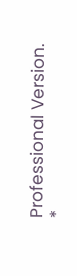Professional Version. *